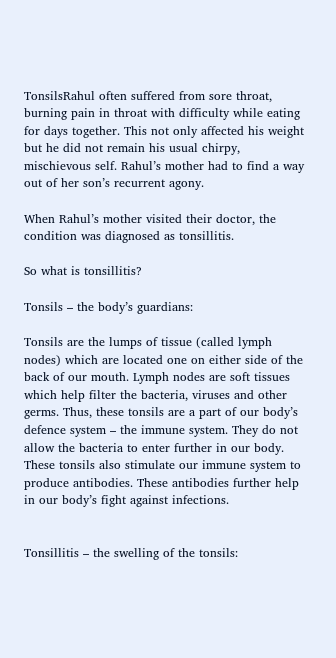TonsilsRahul often suffered from sore throat, burning pain in throat with difficulty while eating for days together. This not only affected his weight but he did not remain his usual chirpy, mischievous self. Rahul’s mother had to find a way out of her son’s recurrent agony.

When Rahul’s mother visited their doctor, the condition was diagnosed as tonsillitis.

So what is tonsillitis?

Tonsils – the body’s guardians:

Tonsils are the lumps of tissue (called lymph nodes) which are located one on either side of the back of our mouth. Lymph nodes are soft tissues which help filter the bacteria, viruses and other germs. Thus, these tonsils are a part of our body’s defence system – the immune system. They do not allow the bacteria to enter further in our body. These tonsils also stimulate our immune system to produce antibodies. These antibodies further help in our body’s fight against infections.


Tonsillitis – the swelling of the tonsils: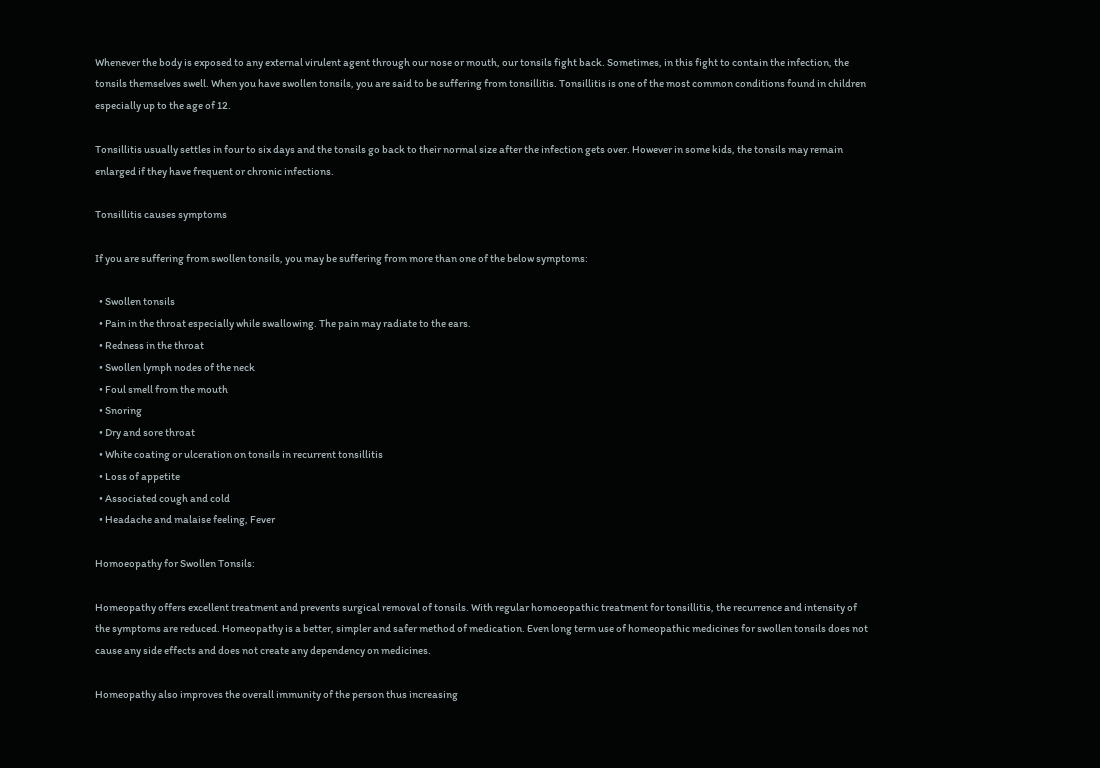Whenever the body is exposed to any external virulent agent through our nose or mouth, our tonsils fight back. Sometimes, in this fight to contain the infection, the tonsils themselves swell. When you have swollen tonsils, you are said to be suffering from tonsillitis. Tonsillitis is one of the most common conditions found in children especially up to the age of 12.

Tonsillitis usually settles in four to six days and the tonsils go back to their normal size after the infection gets over. However in some kids, the tonsils may remain enlarged if they have frequent or chronic infections.

Tonsillitis causes symptoms

If you are suffering from swollen tonsils, you may be suffering from more than one of the below symptoms:

  • Swollen tonsils
  • Pain in the throat especially while swallowing. The pain may radiate to the ears.
  • Redness in the throat
  • Swollen lymph nodes of the neck
  • Foul smell from the mouth
  • Snoring
  • Dry and sore throat
  • White coating or ulceration on tonsils in recurrent tonsillitis
  • Loss of appetite
  • Associated cough and cold
  • Headache and malaise feeling, Fever

Homoeopathy for Swollen Tonsils:

Homeopathy offers excellent treatment and prevents surgical removal of tonsils. With regular homoeopathic treatment for tonsillitis, the recurrence and intensity of the symptoms are reduced. Homeopathy is a better, simpler and safer method of medication. Even long term use of homeopathic medicines for swollen tonsils does not cause any side effects and does not create any dependency on medicines.

Homeopathy also improves the overall immunity of the person thus increasing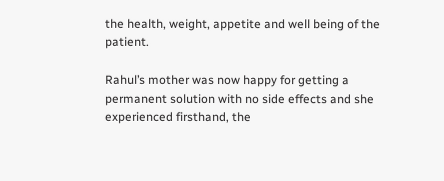the health, weight, appetite and well being of the patient.

Rahul’s mother was now happy for getting a permanent solution with no side effects and she experienced firsthand, the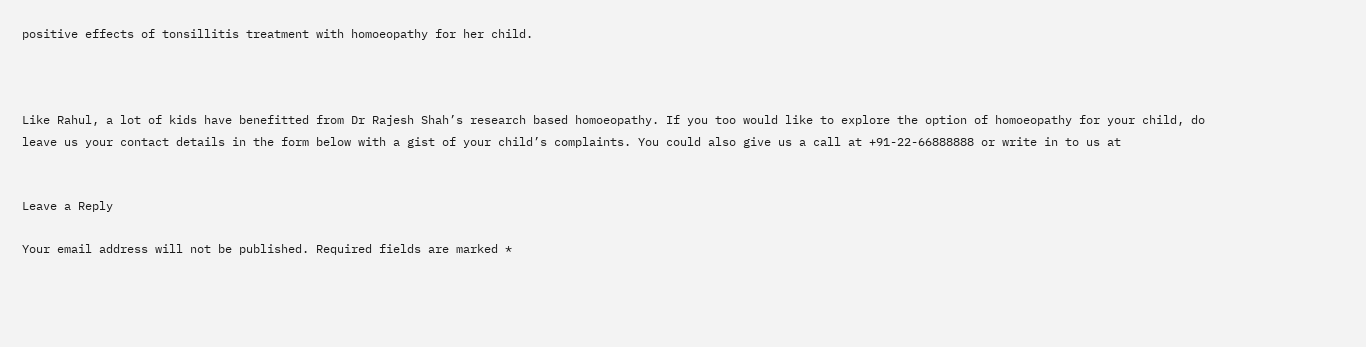positive effects of tonsillitis treatment with homoeopathy for her child.



Like Rahul, a lot of kids have benefitted from Dr Rajesh Shah’s research based homoeopathy. If you too would like to explore the option of homoeopathy for your child, do leave us your contact details in the form below with a gist of your child’s complaints. You could also give us a call at +91-22-66888888 or write in to us at


Leave a Reply

Your email address will not be published. Required fields are marked *